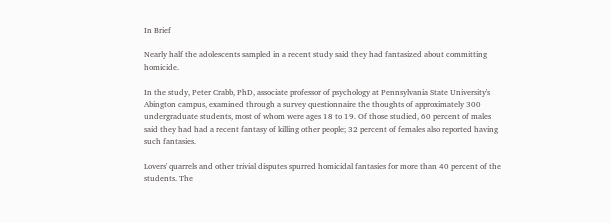In Brief

Nearly half the adolescents sampled in a recent study said they had fantasized about committing homicide.

In the study, Peter Crabb, PhD, associate professor of psychology at Pennsylvania State University's Abington campus, examined through a survey questionnaire the thoughts of approximately 300 undergraduate students, most of whom were ages 18 to 19. Of those studied, 60 percent of males said they had had a recent fantasy of killing other people; 32 percent of females also reported having such fantasies.

Lovers' quarrels and other trivial disputes spurred homicidal fantasies for more than 40 percent of the students. The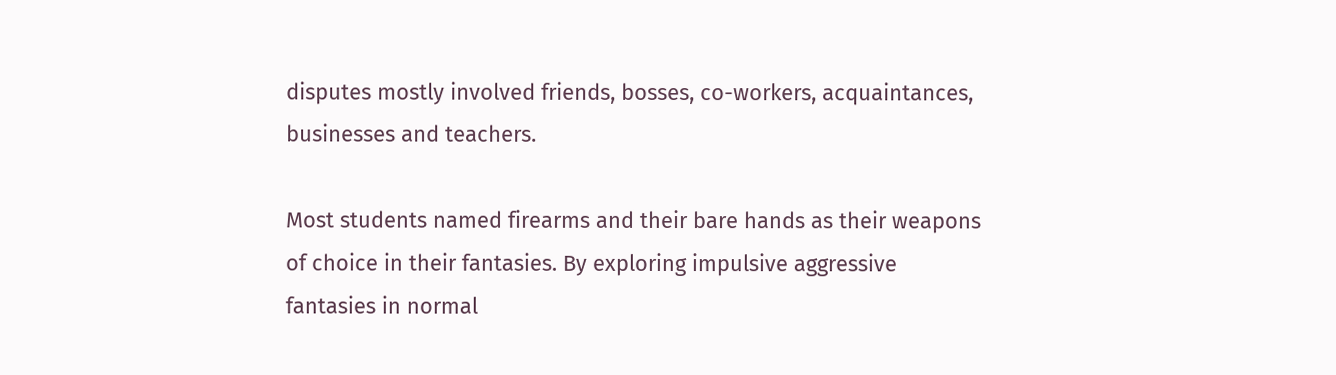disputes mostly involved friends, bosses, co-workers, acquaintances, businesses and teachers.

Most students named firearms and their bare hands as their weapons of choice in their fantasies. By exploring impulsive aggressive fantasies in normal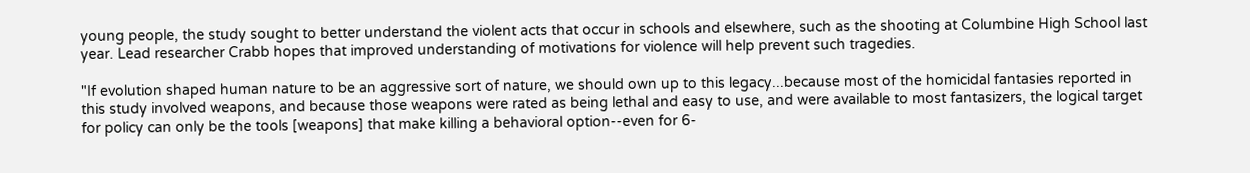young people, the study sought to better understand the violent acts that occur in schools and elsewhere, such as the shooting at Columbine High School last year. Lead researcher Crabb hopes that improved understanding of motivations for violence will help prevent such tragedies.

"If evolution shaped human nature to be an aggressive sort of nature, we should own up to this legacy...because most of the homicidal fantasies reported in this study involved weapons, and because those weapons were rated as being lethal and easy to use, and were available to most fantasizers, the logical target for policy can only be the tools [weapons] that make killing a behavioral option--even for 6-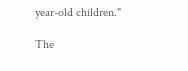year-old children."

The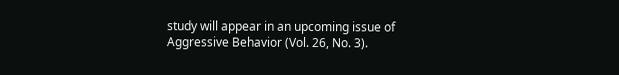study will appear in an upcoming issue of Aggressive Behavior (Vol. 26, No. 3).